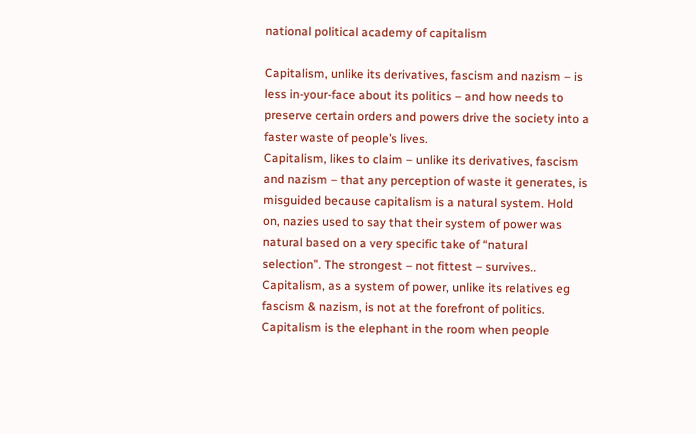national political academy of capitalism

Capitalism, unlike its derivatives, fascism and nazism – is less in-your-face about its politics – and how needs to preserve certain orders and powers drive the society into a faster waste of people’s lives.
Capitalism, likes to claim – unlike its derivatives, fascism and nazism – that any perception of waste it generates, is misguided because capitalism is a natural system. Hold on, nazies used to say that their system of power was natural based on a very specific take of “natural selection”. The strongest – not fittest – survives..
Capitalism, as a system of power, unlike its relatives eg fascism & nazism, is not at the forefront of politics. Capitalism is the elephant in the room when people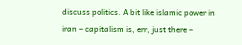discuss politics. A bit like islamic power in iran – capitalism is, err, just there –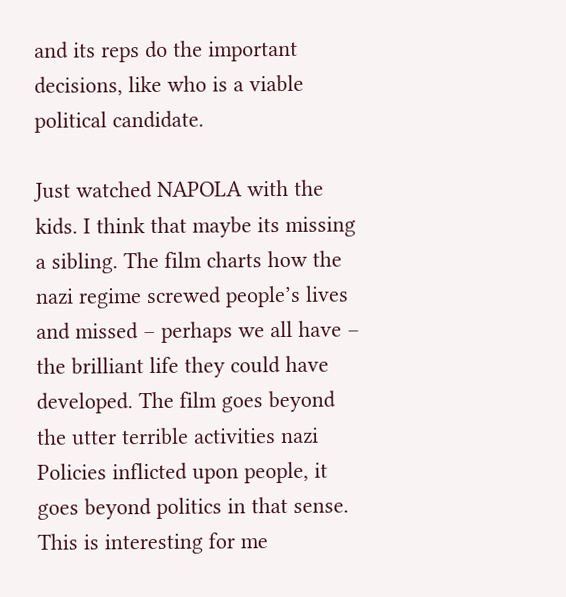and its reps do the important decisions, like who is a viable political candidate.

Just watched NAPOLA with the kids. I think that maybe its missing a sibling. The film charts how the nazi regime screwed people’s lives and missed – perhaps we all have – the brilliant life they could have developed. The film goes beyond the utter terrible activities nazi Policies inflicted upon people, it goes beyond politics in that sense. This is interesting for me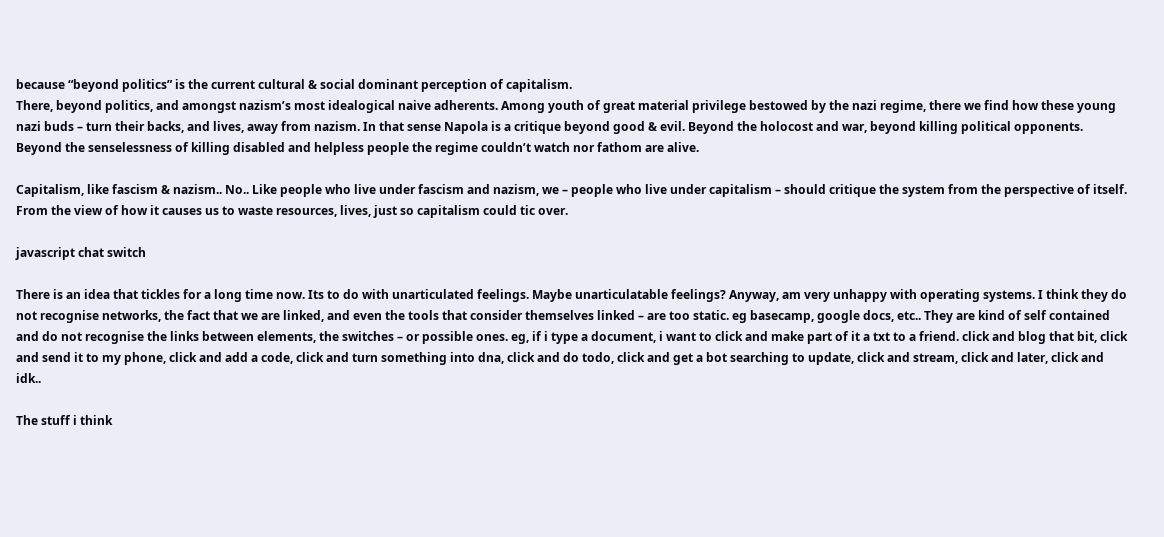because “beyond politics” is the current cultural & social dominant perception of capitalism.
There, beyond politics, and amongst nazism’s most idealogical naive adherents. Among youth of great material privilege bestowed by the nazi regime, there we find how these young nazi buds – turn their backs, and lives, away from nazism. In that sense Napola is a critique beyond good & evil. Beyond the holocost and war, beyond killing political opponents. Beyond the senselessness of killing disabled and helpless people the regime couldn’t watch nor fathom are alive.

Capitalism, like fascism & nazism.. No.. Like people who live under fascism and nazism, we – people who live under capitalism – should critique the system from the perspective of itself. From the view of how it causes us to waste resources, lives, just so capitalism could tic over.

javascript chat switch

There is an idea that tickles for a long time now. Its to do with unarticulated feelings. Maybe unarticulatable feelings? Anyway, am very unhappy with operating systems. I think they do not recognise networks, the fact that we are linked, and even the tools that consider themselves linked – are too static. eg basecamp, google docs, etc.. They are kind of self contained and do not recognise the links between elements, the switches – or possible ones. eg, if i type a document, i want to click and make part of it a txt to a friend. click and blog that bit, click and send it to my phone, click and add a code, click and turn something into dna, click and do todo, click and get a bot searching to update, click and stream, click and later, click and idk..

The stuff i think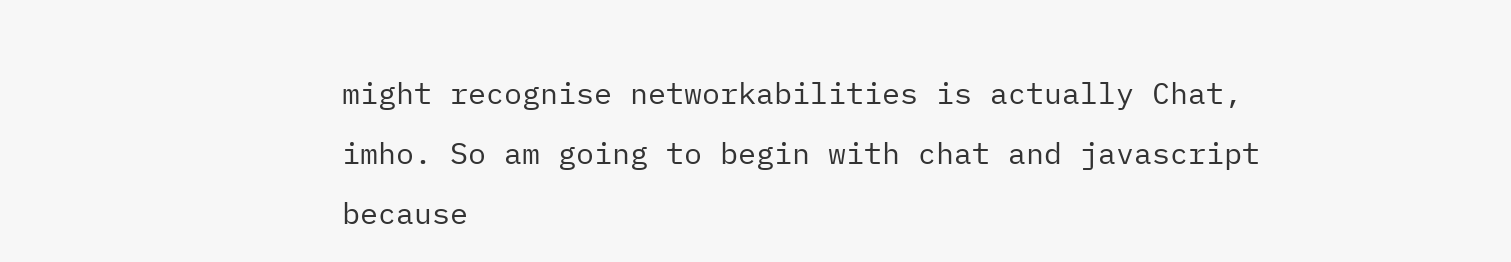might recognise networkabilities is actually Chat, imho. So am going to begin with chat and javascript because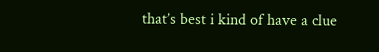that’s best i kind of have a clue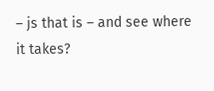– js that is – and see where it takes?